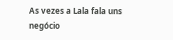As vezes a Lala fala uns negócio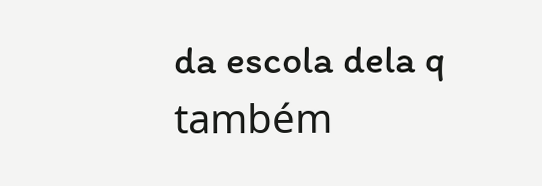da escola dela q também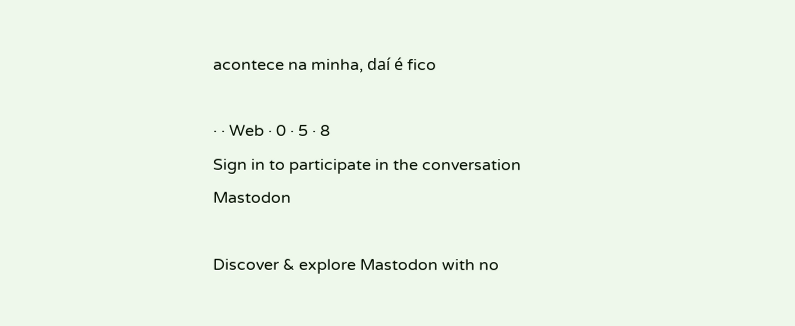acontece na minha, daí é fico

· · Web · 0 · 5 · 8
Sign in to participate in the conversation
Mastodon

Discover & explore Mastodon with no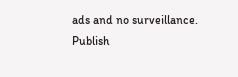ads and no surveillance. Publish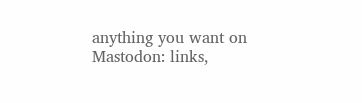anything you want on Mastodon: links,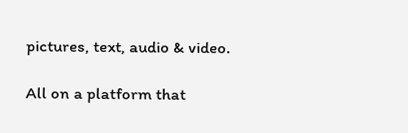pictures, text, audio & video.

All on a platform that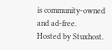is community-owned and ad-free.
Hosted by Stuxhost.